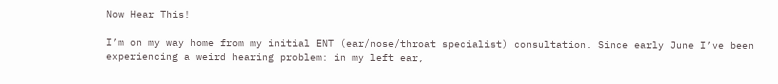Now Hear This!

I’m on my way home from my initial ENT (ear/nose/throat specialist) consultation. Since early June I’ve been experiencing a weird hearing problem: in my left ear,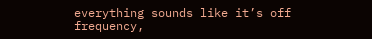everything sounds like it’s off frequency,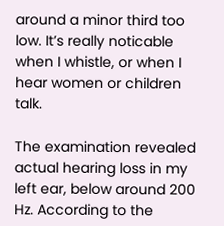around a minor third too low. It’s really noticable when I whistle, or when I hear women or children talk.

The examination revealed actual hearing loss in my left ear, below around 200 Hz. According to the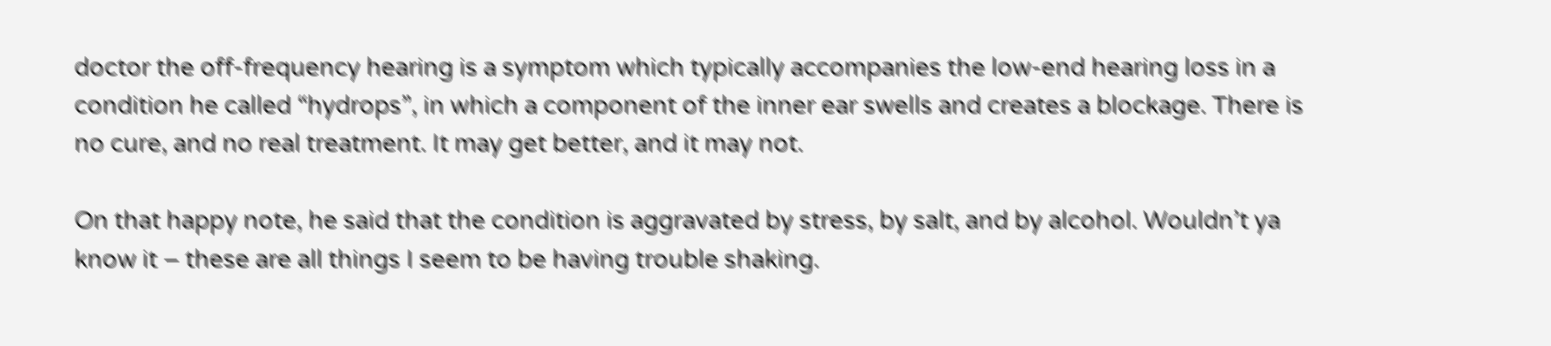doctor the off-frequency hearing is a symptom which typically accompanies the low-end hearing loss in a condition he called “hydrops”, in which a component of the inner ear swells and creates a blockage. There is no cure, and no real treatment. It may get better, and it may not.

On that happy note, he said that the condition is aggravated by stress, by salt, and by alcohol. Wouldn’t ya know it – these are all things I seem to be having trouble shaking.